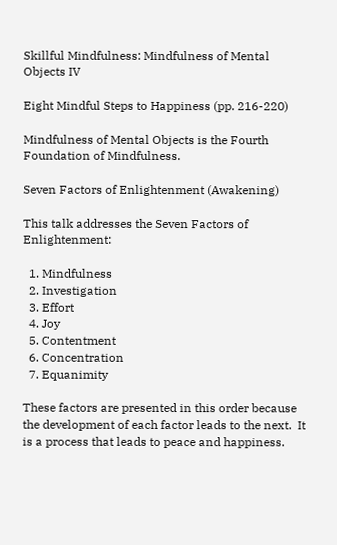Skillful Mindfulness: Mindfulness of Mental Objects IV

Eight Mindful Steps to Happiness (pp. 216-220)

Mindfulness of Mental Objects is the Fourth Foundation of Mindfulness.

Seven Factors of Enlightenment (Awakening)

This talk addresses the Seven Factors of Enlightenment:

  1. Mindfulness
  2. Investigation
  3. Effort
  4. Joy
  5. Contentment
  6. Concentration
  7. Equanimity

These factors are presented in this order because the development of each factor leads to the next.  It is a process that leads to peace and happiness.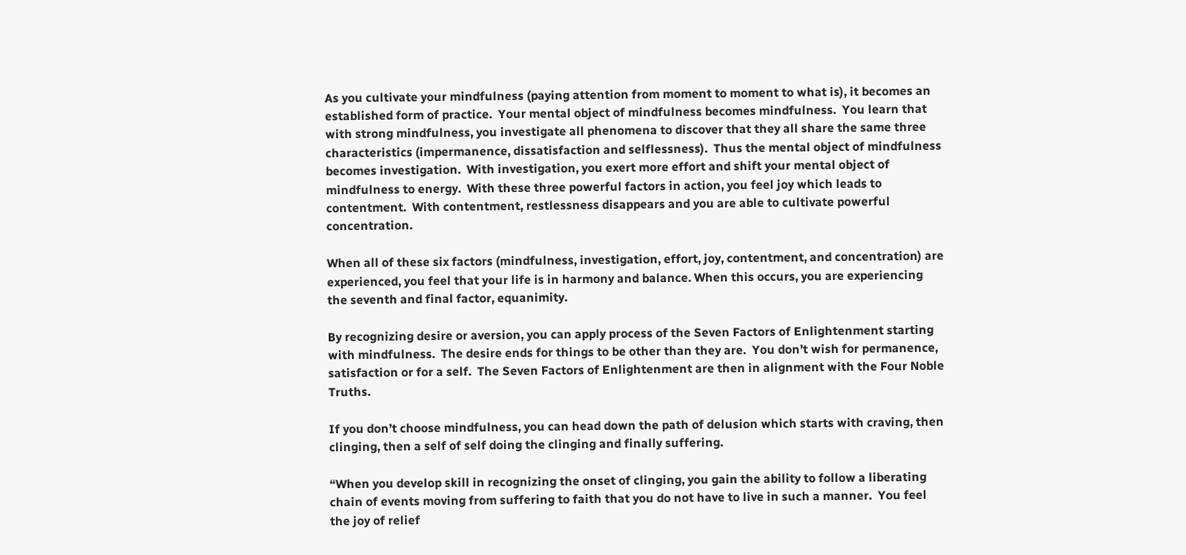As you cultivate your mindfulness (paying attention from moment to moment to what is), it becomes an established form of practice.  Your mental object of mindfulness becomes mindfulness.  You learn that with strong mindfulness, you investigate all phenomena to discover that they all share the same three characteristics (impermanence, dissatisfaction and selflessness).  Thus the mental object of mindfulness becomes investigation.  With investigation, you exert more effort and shift your mental object of mindfulness to energy.  With these three powerful factors in action, you feel joy which leads to contentment.  With contentment, restlessness disappears and you are able to cultivate powerful concentration.

When all of these six factors (mindfulness, investigation, effort, joy, contentment, and concentration) are experienced, you feel that your life is in harmony and balance. When this occurs, you are experiencing the seventh and final factor, equanimity.

By recognizing desire or aversion, you can apply process of the Seven Factors of Enlightenment starting with mindfulness.  The desire ends for things to be other than they are.  You don’t wish for permanence, satisfaction or for a self.  The Seven Factors of Enlightenment are then in alignment with the Four Noble Truths.

If you don’t choose mindfulness, you can head down the path of delusion which starts with craving, then clinging, then a self of self doing the clinging and finally suffering.

“When you develop skill in recognizing the onset of clinging, you gain the ability to follow a liberating chain of events moving from suffering to faith that you do not have to live in such a manner.  You feel the joy of relief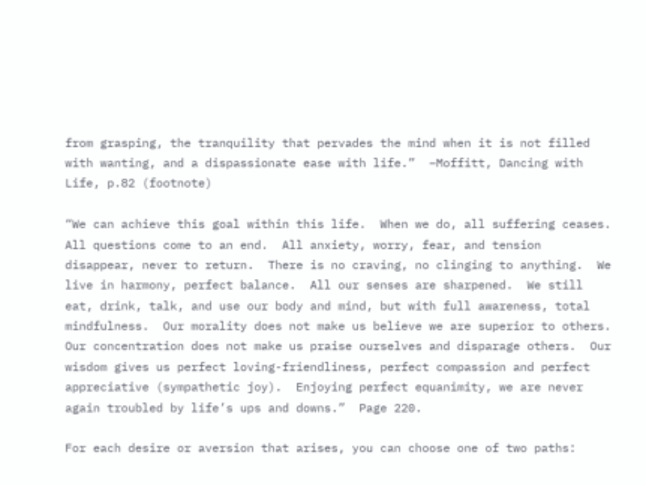from grasping, the tranquility that pervades the mind when it is not filled with wanting, and a dispassionate ease with life.”  –Moffitt, Dancing with Life, p.82 (footnote)

“We can achieve this goal within this life.  When we do, all suffering ceases.  All questions come to an end.  All anxiety, worry, fear, and tension disappear, never to return.  There is no craving, no clinging to anything.  We live in harmony, perfect balance.  All our senses are sharpened.  We still eat, drink, talk, and use our body and mind, but with full awareness, total mindfulness.  Our morality does not make us believe we are superior to others.  Our concentration does not make us praise ourselves and disparage others.  Our wisdom gives us perfect loving-friendliness, perfect compassion and perfect appreciative (sympathetic joy).  Enjoying perfect equanimity, we are never again troubled by life’s ups and downs.”  Page 220.

For each desire or aversion that arises, you can choose one of two paths: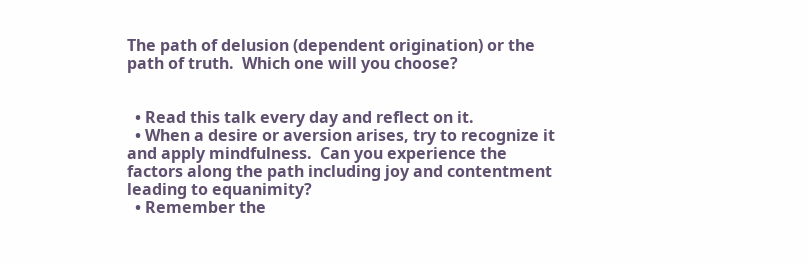The path of delusion (dependent origination) or the path of truth.  Which one will you choose?


  • Read this talk every day and reflect on it.
  • When a desire or aversion arises, try to recognize it and apply mindfulness.  Can you experience the factors along the path including joy and contentment leading to equanimity?
  • Remember the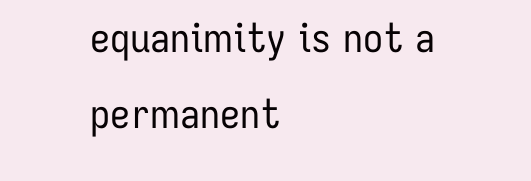equanimity is not a permanent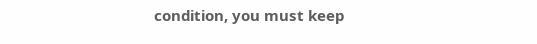condition, you must keep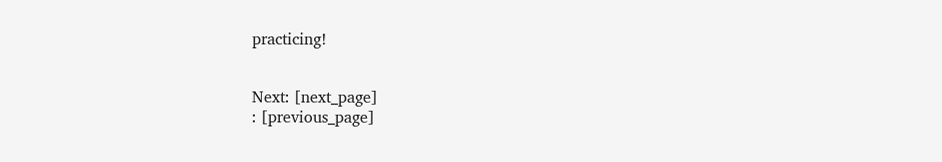practicing!


Next: [next_page]
: [previous_page]